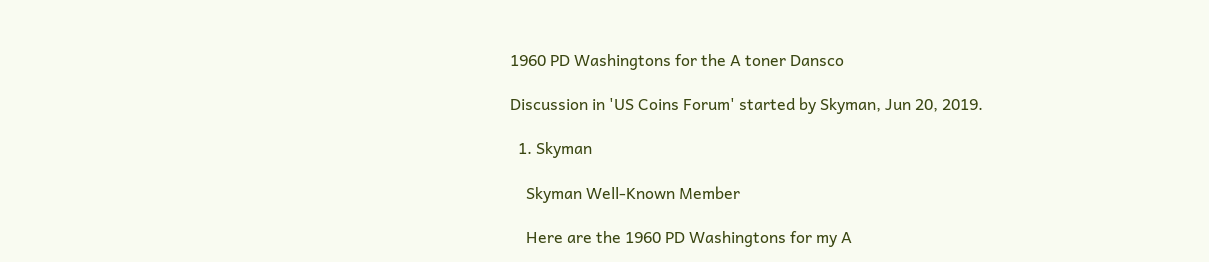1960 PD Washingtons for the A toner Dansco

Discussion in 'US Coins Forum' started by Skyman, Jun 20, 2019.

  1. Skyman

    Skyman Well-Known Member

    Here are the 1960 PD Washingtons for my A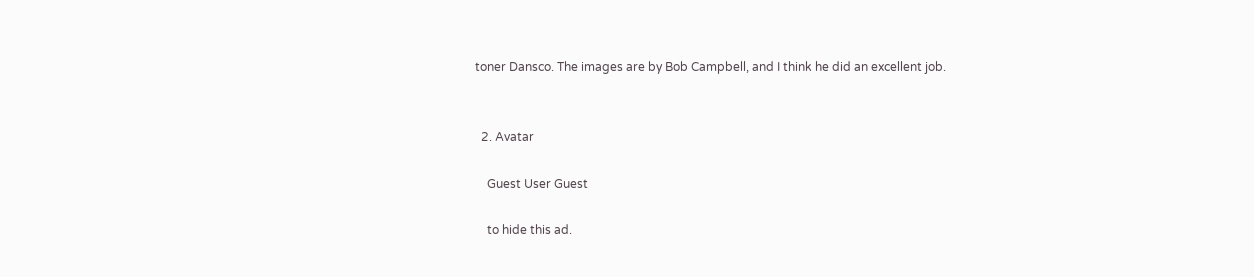toner Dansco. The images are by Bob Campbell, and I think he did an excellent job.


  2. Avatar

    Guest User Guest

    to hide this ad.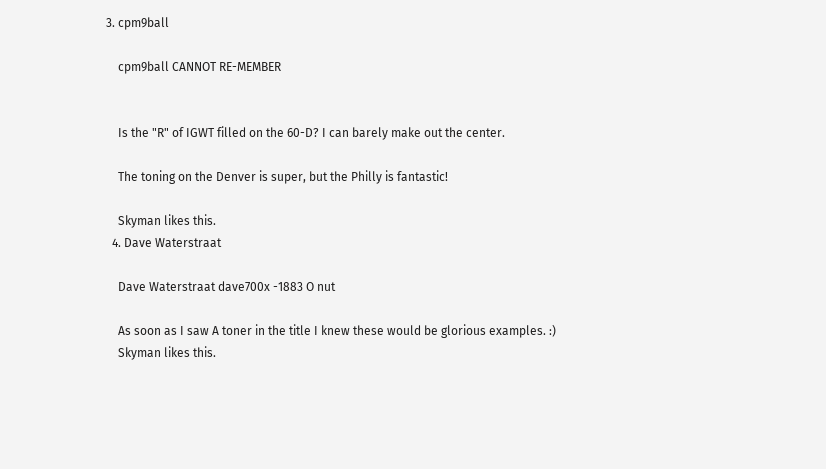3. cpm9ball

    cpm9ball CANNOT RE-MEMBER


    Is the "R" of IGWT filled on the 60-D? I can barely make out the center.

    The toning on the Denver is super, but the Philly is fantastic!

    Skyman likes this.
  4. Dave Waterstraat

    Dave Waterstraat dave700x -1883 O nut

    As soon as I saw A toner in the title I knew these would be glorious examples. :)
    Skyman likes this.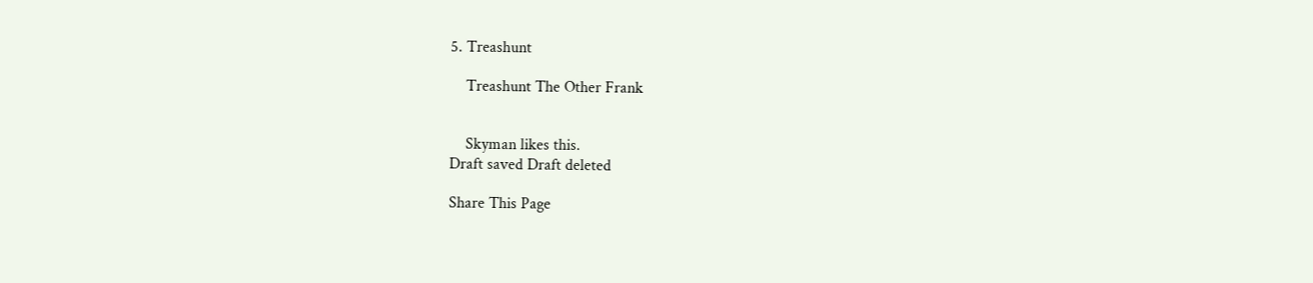5. Treashunt

    Treashunt The Other Frank


    Skyman likes this.
Draft saved Draft deleted

Share This Page